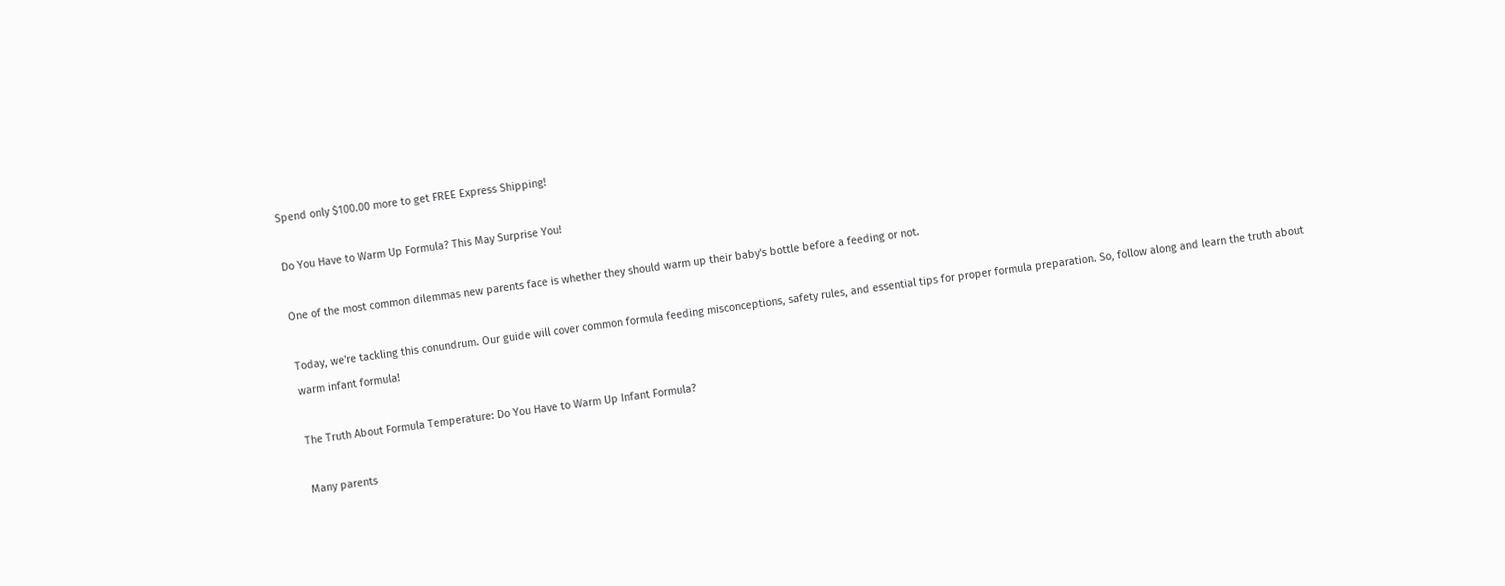Spend only $100.00 more to get FREE Express Shipping!

Do You Have to Warm Up Formula? This May Surprise You!

One of the most common dilemmas new parents face is whether they should warm up their baby's bottle before a feeding or not.

Today, we're tackling this conundrum. Our guide will cover common formula feeding misconceptions, safety rules, and essential tips for proper formula preparation. So, follow along and learn the truth about warm infant formula!

The Truth About Formula Temperature: Do You Have to Warm Up Infant Formula?

Many parents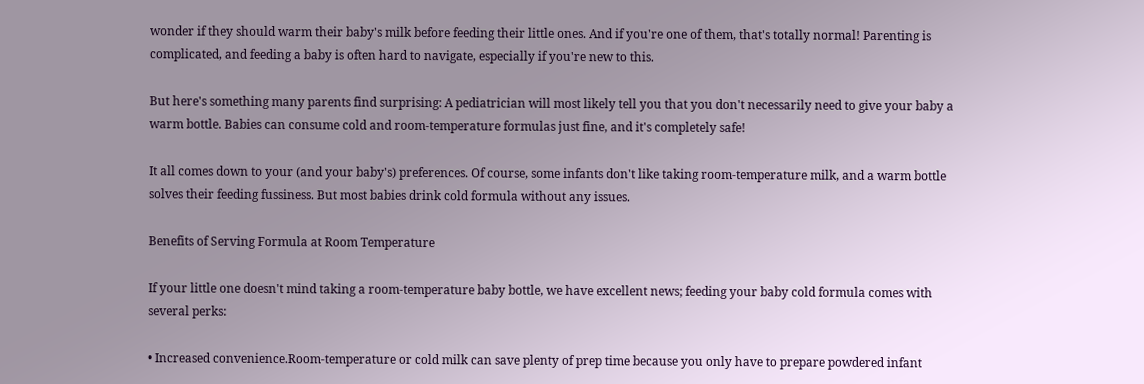wonder if they should warm their baby's milk before feeding their little ones. And if you're one of them, that's totally normal! Parenting is complicated, and feeding a baby is often hard to navigate, especially if you're new to this.

But here's something many parents find surprising: A pediatrician will most likely tell you that you don't necessarily need to give your baby a warm bottle. Babies can consume cold and room-temperature formulas just fine, and it's completely safe!

It all comes down to your (and your baby's) preferences. Of course, some infants don't like taking room-temperature milk, and a warm bottle solves their feeding fussiness. But most babies drink cold formula without any issues.

Benefits of Serving Formula at Room Temperature

If your little one doesn't mind taking a room-temperature baby bottle, we have excellent news; feeding your baby cold formula comes with several perks:

• Increased convenience.Room-temperature or cold milk can save plenty of prep time because you only have to prepare powdered infant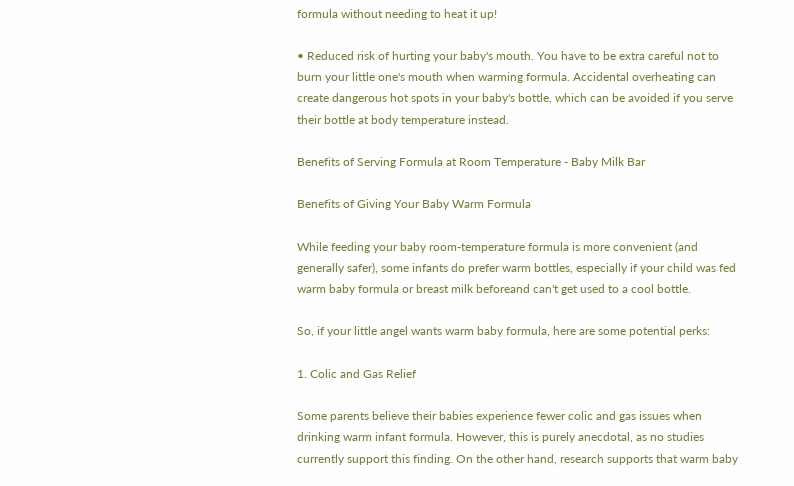formula without needing to heat it up!

• Reduced risk of hurting your baby's mouth. You have to be extra careful not to burn your little one's mouth when warming formula. Accidental overheating can create dangerous hot spots in your baby's bottle, which can be avoided if you serve their bottle at body temperature instead.

Benefits of Serving Formula at Room Temperature - Baby Milk Bar

Benefits of Giving Your Baby Warm Formula

While feeding your baby room-temperature formula is more convenient (and generally safer), some infants do prefer warm bottles, especially if your child was fed warm baby formula or breast milk beforeand can't get used to a cool bottle.

So, if your little angel wants warm baby formula, here are some potential perks:

1. Colic and Gas Relief

Some parents believe their babies experience fewer colic and gas issues when drinking warm infant formula. However, this is purely anecdotal, as no studies currently support this finding. On the other hand, research supports that warm baby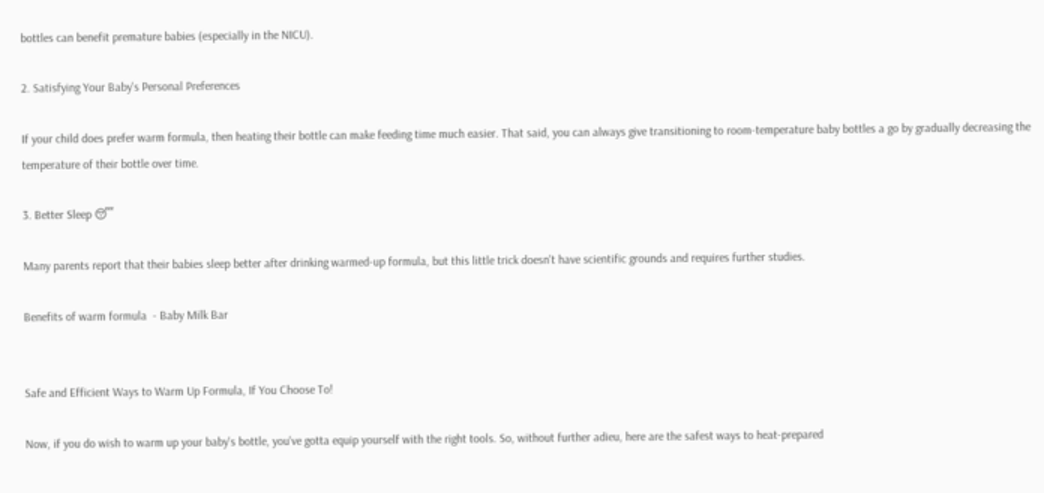bottles can benefit premature babies (especially in the NICU).

2. Satisfying Your Baby's Personal Preferences

If your child does prefer warm formula, then heating their bottle can make feeding time much easier. That said, you can always give transitioning to room-temperature baby bottles a go by gradually decreasing the temperature of their bottle over time.

3. Better Sleep 😴

Many parents report that their babies sleep better after drinking warmed-up formula, but this little trick doesn't have scientific grounds and requires further studies.

Benefits of warm formula  - Baby Milk Bar


Safe and Efficient Ways to Warm Up Formula, If You Choose To!

Now, if you do wish to warm up your baby's bottle, you've gotta equip yourself with the right tools. So, without further adieu, here are the safest ways to heat-prepared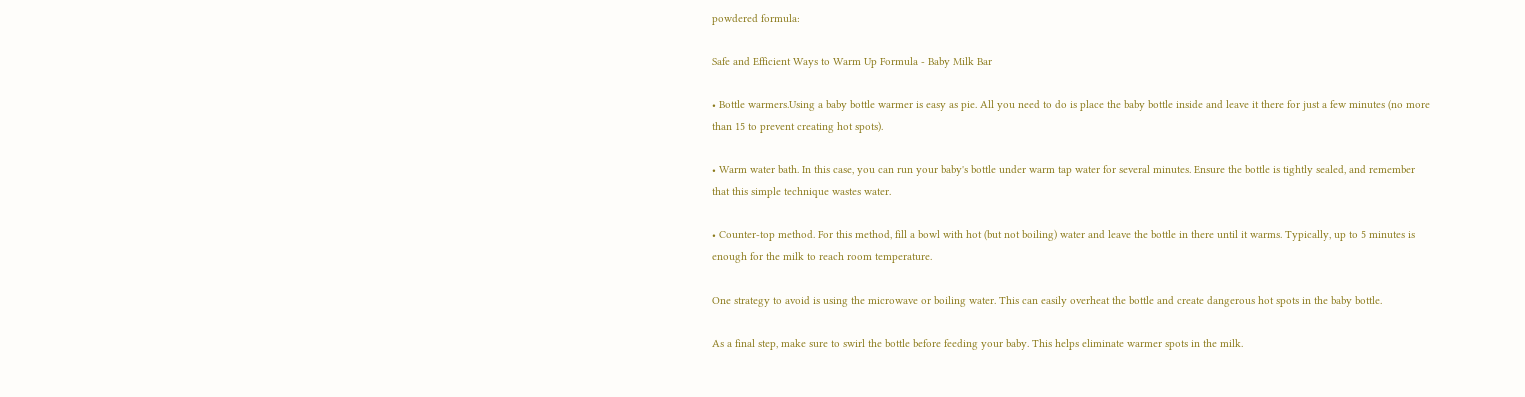powdered formula:

Safe and Efficient Ways to Warm Up Formula - Baby Milk Bar

• Bottle warmers.Using a baby bottle warmer is easy as pie. All you need to do is place the baby bottle inside and leave it there for just a few minutes (no more than 15 to prevent creating hot spots).

• Warm water bath. In this case, you can run your baby's bottle under warm tap water for several minutes. Ensure the bottle is tightly sealed, and remember that this simple technique wastes water.

• Counter-top method. For this method, fill a bowl with hot (but not boiling) water and leave the bottle in there until it warms. Typically, up to 5 minutes is enough for the milk to reach room temperature.

One strategy to avoid is using the microwave or boiling water. This can easily overheat the bottle and create dangerous hot spots in the baby bottle.

As a final step, make sure to swirl the bottle before feeding your baby. This helps eliminate warmer spots in the milk.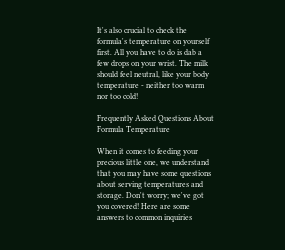It's also crucial to check the formula's temperature on yourself first. All you have to do is dab a few drops on your wrist. The milk should feel neutral, like your body temperature - neither too warm nor too cold!

Frequently Asked Questions About Formula Temperature

When it comes to feeding your precious little one, we understand that you may have some questions about serving temperatures and storage. Don't worry; we've got you covered! Here are some answers to common inquiries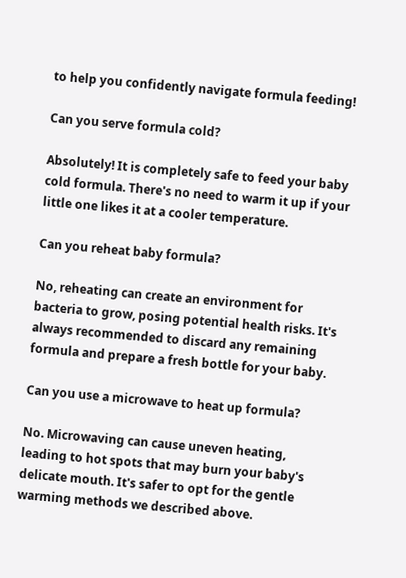to help you confidently navigate formula feeding!

Can you serve formula cold?

Absolutely! It is completely safe to feed your baby cold formula. There's no need to warm it up if your little one likes it at a cooler temperature.

Can you reheat baby formula?

No, reheating can create an environment for bacteria to grow, posing potential health risks. It's always recommended to discard any remaining formula and prepare a fresh bottle for your baby.

Can you use a microwave to heat up formula?

No. Microwaving can cause uneven heating, leading to hot spots that may burn your baby's delicate mouth. It's safer to opt for the gentle warming methods we described above.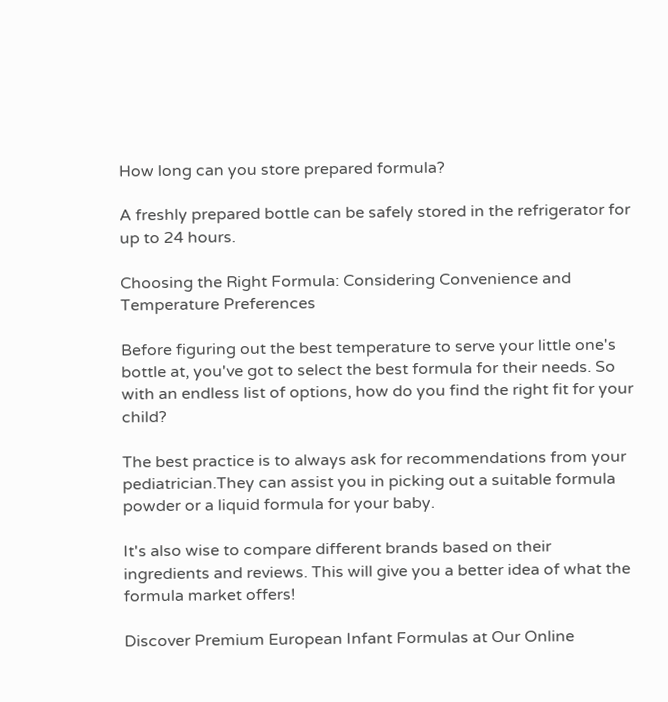How long can you store prepared formula?

A freshly prepared bottle can be safely stored in the refrigerator for up to 24 hours.

Choosing the Right Formula: Considering Convenience and Temperature Preferences

Before figuring out the best temperature to serve your little one's bottle at, you've got to select the best formula for their needs. So with an endless list of options, how do you find the right fit for your child?

The best practice is to always ask for recommendations from your pediatrician.They can assist you in picking out a suitable formula powder or a liquid formula for your baby.

It's also wise to compare different brands based on their ingredients and reviews. This will give you a better idea of what the formula market offers!

Discover Premium European Infant Formulas at Our Online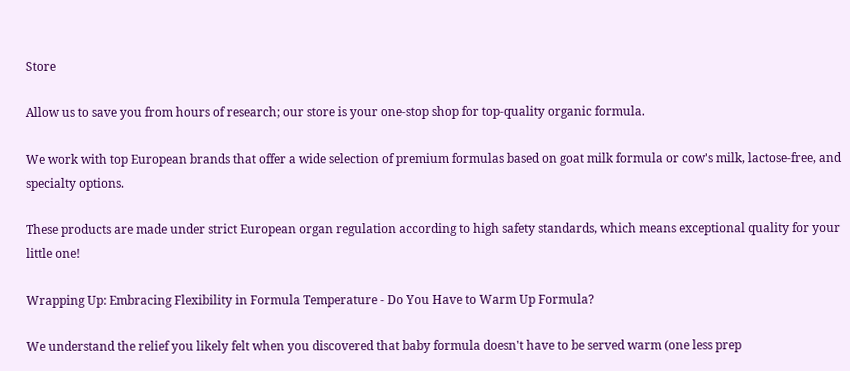Store

Allow us to save you from hours of research; our store is your one-stop shop for top-quality organic formula.

We work with top European brands that offer a wide selection of premium formulas based on goat milk formula or cow's milk, lactose-free, and specialty options.

These products are made under strict European organ regulation according to high safety standards, which means exceptional quality for your little one!

Wrapping Up: Embracing Flexibility in Formula Temperature - Do You Have to Warm Up Formula?

We understand the relief you likely felt when you discovered that baby formula doesn't have to be served warm (one less prep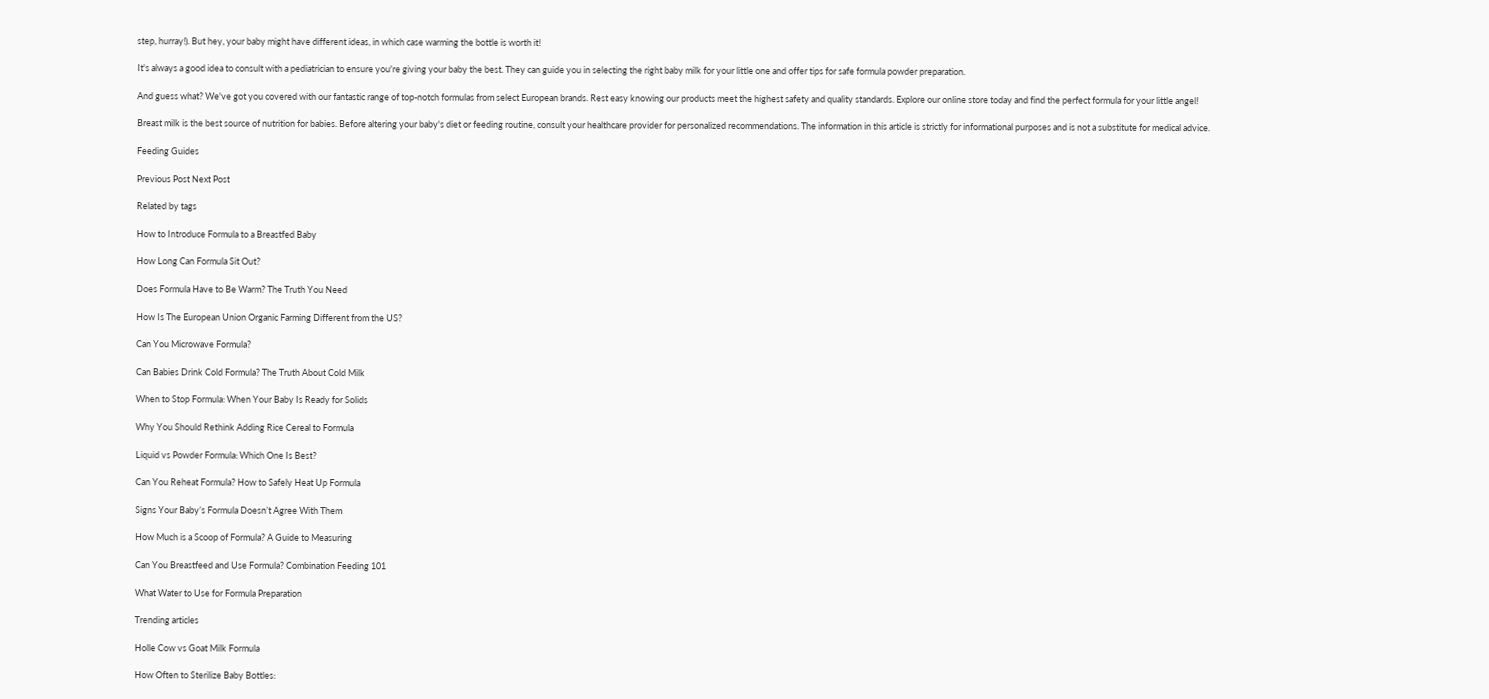step, hurray!). But hey, your baby might have different ideas, in which case warming the bottle is worth it!

It's always a good idea to consult with a pediatrician to ensure you're giving your baby the best. They can guide you in selecting the right baby milk for your little one and offer tips for safe formula powder preparation.

And guess what? We've got you covered with our fantastic range of top-notch formulas from select European brands. Rest easy knowing our products meet the highest safety and quality standards. Explore our online store today and find the perfect formula for your little angel!

Breast milk is the best source of nutrition for babies. Before altering your baby's diet or feeding routine, consult your healthcare provider for personalized recommendations. The information in this article is strictly for informational purposes and is not a substitute for medical advice.

Feeding Guides

Previous Post Next Post

Related by tags

How to Introduce Formula to a Breastfed Baby

How Long Can Formula Sit Out?

Does Formula Have to Be Warm? The Truth You Need

How Is The European Union Organic Farming Different from the US?

Can You Microwave Formula?

Can Babies Drink Cold Formula? The Truth About Cold Milk

When to Stop Formula: When Your Baby Is Ready for Solids

Why You Should Rethink Adding Rice Cereal to Formula

Liquid vs Powder Formula: Which One Is Best?

Can You Reheat Formula? How to Safely Heat Up Formula

Signs Your Baby’s Formula Doesn’t Agree With Them

How Much is a Scoop of Formula? A Guide to Measuring

Can You Breastfeed and Use Formula? Combination Feeding 101

What Water to Use for Formula Preparation

Trending articles

Holle Cow vs Goat Milk Formula

How Often to Sterilize Baby Bottles: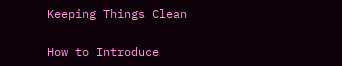Keeping Things Clean

How to Introduce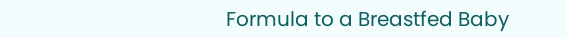Formula to a Breastfed Baby